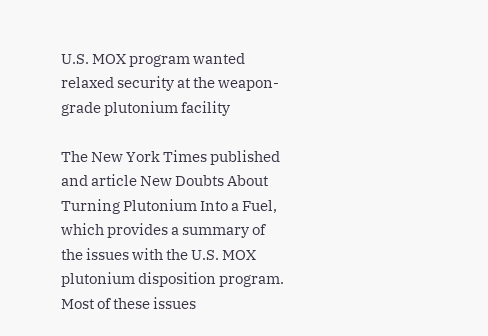U.S. MOX program wanted relaxed security at the weapon-grade plutonium facility

The New York Times published and article New Doubts About Turning Plutonium Into a Fuel, which provides a summary of the issues with the U.S. MOX plutonium disposition program. Most of these issues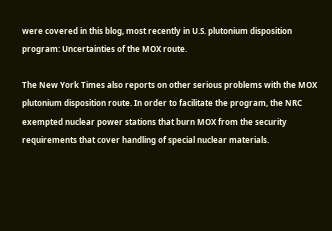were covered in this blog, most recently in U.S. plutonium disposition program: Uncertainties of the MOX route.

The New York Times also reports on other serious problems with the MOX plutonium disposition route. In order to facilitate the program, the NRC exempted nuclear power stations that burn MOX from the security requirements that cover handling of special nuclear materials.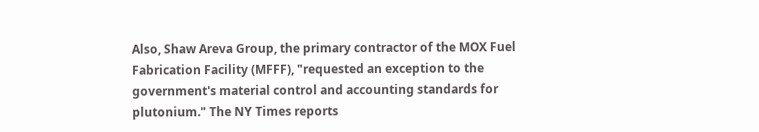Also, Shaw Areva Group, the primary contractor of the MOX Fuel Fabrication Facility (MFFF), "requested an exception to the government's material control and accounting standards for plutonium." The NY Times reports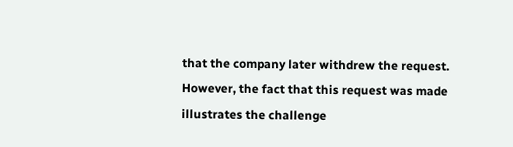that the company later withdrew the request. However, the fact that this request was made illustrates the challenge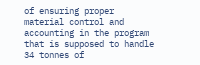of ensuring proper material control and accounting in the program that is supposed to handle 34 tonnes of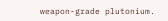weapon-grade plutonium.